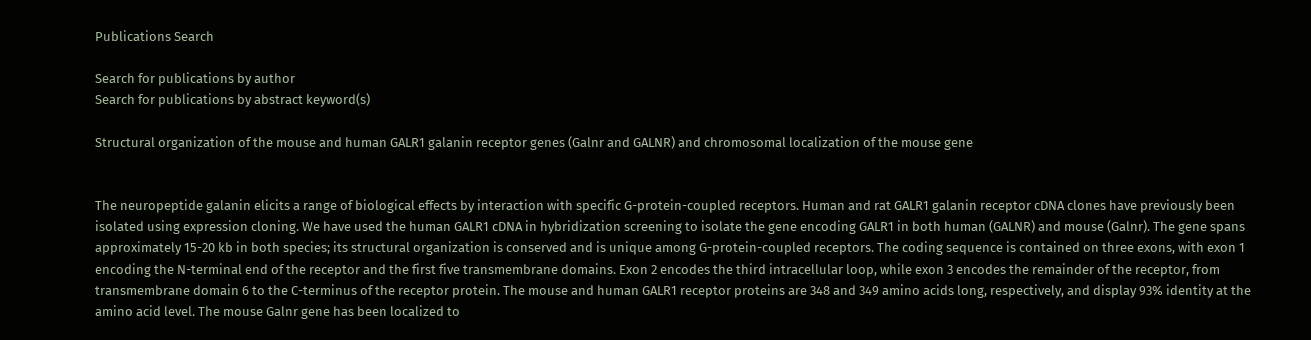Publications Search

Search for publications by author
Search for publications by abstract keyword(s)

Structural organization of the mouse and human GALR1 galanin receptor genes (Galnr and GALNR) and chromosomal localization of the mouse gene


The neuropeptide galanin elicits a range of biological effects by interaction with specific G-protein-coupled receptors. Human and rat GALR1 galanin receptor cDNA clones have previously been isolated using expression cloning. We have used the human GALR1 cDNA in hybridization screening to isolate the gene encoding GALR1 in both human (GALNR) and mouse (Galnr). The gene spans approximately 15-20 kb in both species; its structural organization is conserved and is unique among G-protein-coupled receptors. The coding sequence is contained on three exons, with exon 1 encoding the N-terminal end of the receptor and the first five transmembrane domains. Exon 2 encodes the third intracellular loop, while exon 3 encodes the remainder of the receptor, from transmembrane domain 6 to the C-terminus of the receptor protein. The mouse and human GALR1 receptor proteins are 348 and 349 amino acids long, respectively, and display 93% identity at the amino acid level. The mouse Galnr gene has been localized to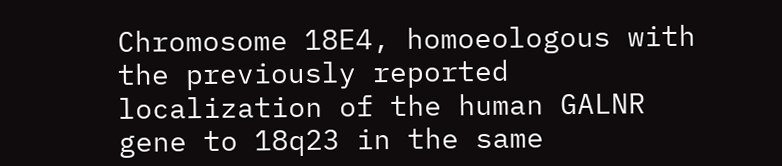Chromosome 18E4, homoeologous with the previously reported localization of the human GALNR gene to 18q23 in the same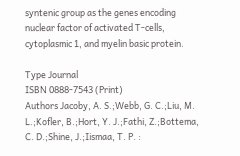syntenic group as the genes encoding nuclear factor of activated T-cells, cytoplasmic 1, and myelin basic protein.

Type Journal
ISBN 0888-7543 (Print)
Authors Jacoby, A. S.;Webb, G. C.;Liu, M. L.;Kofler, B.;Hort, Y. J.;Fathi, Z.;Bottema, C. D.;Shine, J.;Iismaa, T. P. :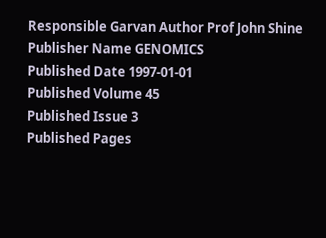Responsible Garvan Author Prof John Shine
Publisher Name GENOMICS
Published Date 1997-01-01
Published Volume 45
Published Issue 3
Published Pages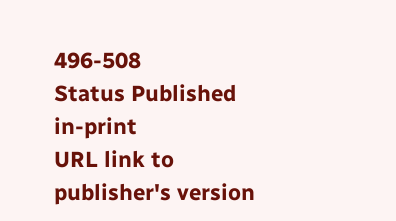496-508
Status Published in-print
URL link to publisher's version